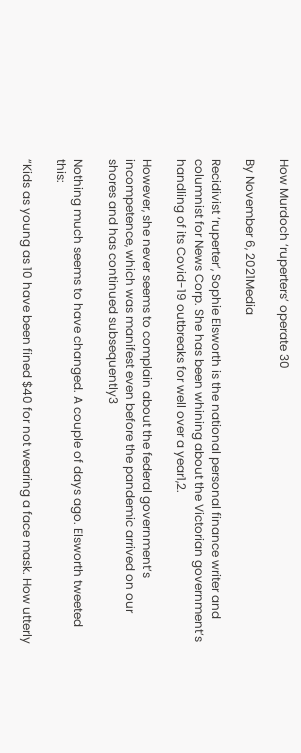How Murdoch ‘ruperters’ operate 30

By November 6, 2021Media

Recidivist ‘ruperter’, Sophie Elsworth is the national personal finance writer and columnist for News Corp. She has been whining about the Victorian government’s handling of its Covid-19 outbreaks for well over a year1,2.

However, she never seems to complain about the federal government’s incompetence, which was manifest even before the pandemic arrived on our shores and has continued subsequently3

Nothing much seems to have changed. A couple of days ago. Elsworth tweeted this:

“Kids as young as 10 have been fined $40 for not wearing a face mask. How utterly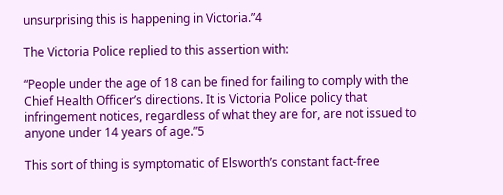unsurprising this is happening in Victoria.”4

The Victoria Police replied to this assertion with:

“People under the age of 18 can be fined for failing to comply with the Chief Health Officer’s directions. It is Victoria Police policy that infringement notices, regardless of what they are for, are not issued to anyone under 14 years of age.”5

This sort of thing is symptomatic of Elsworth’s constant fact-free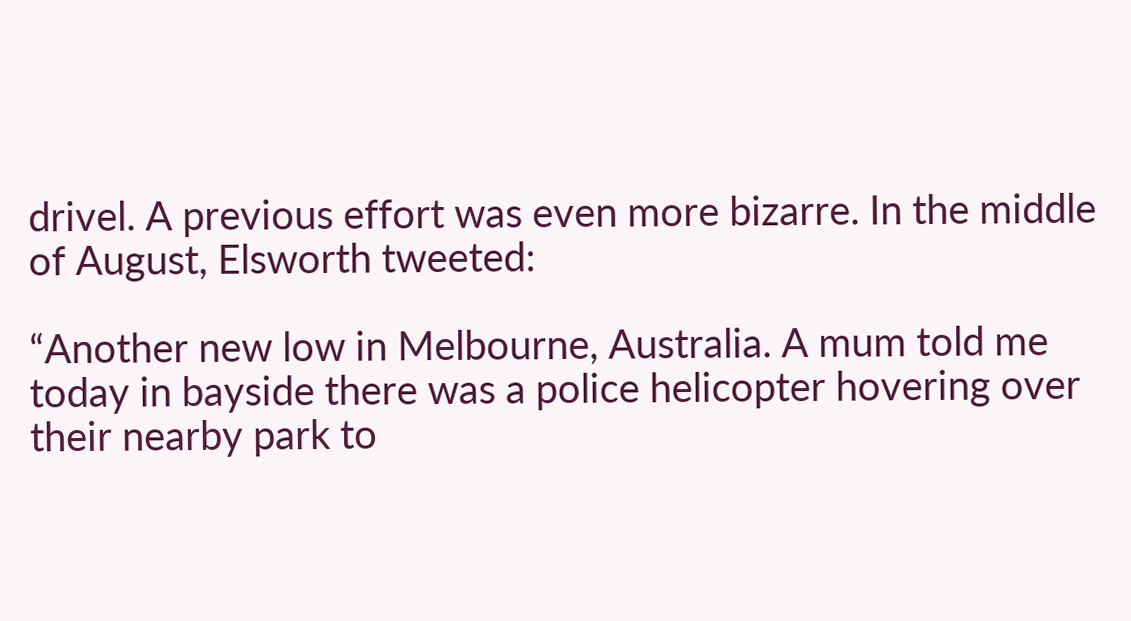drivel. A previous effort was even more bizarre. In the middle of August, Elsworth tweeted:

“Another new low in Melbourne, Australia. A mum told me today in bayside there was a police helicopter hovering over their nearby park to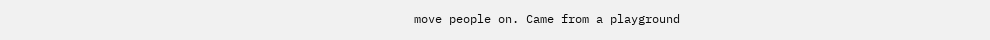move people on. Came from a playground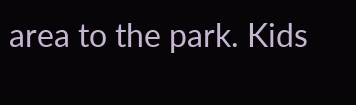area to the park. Kids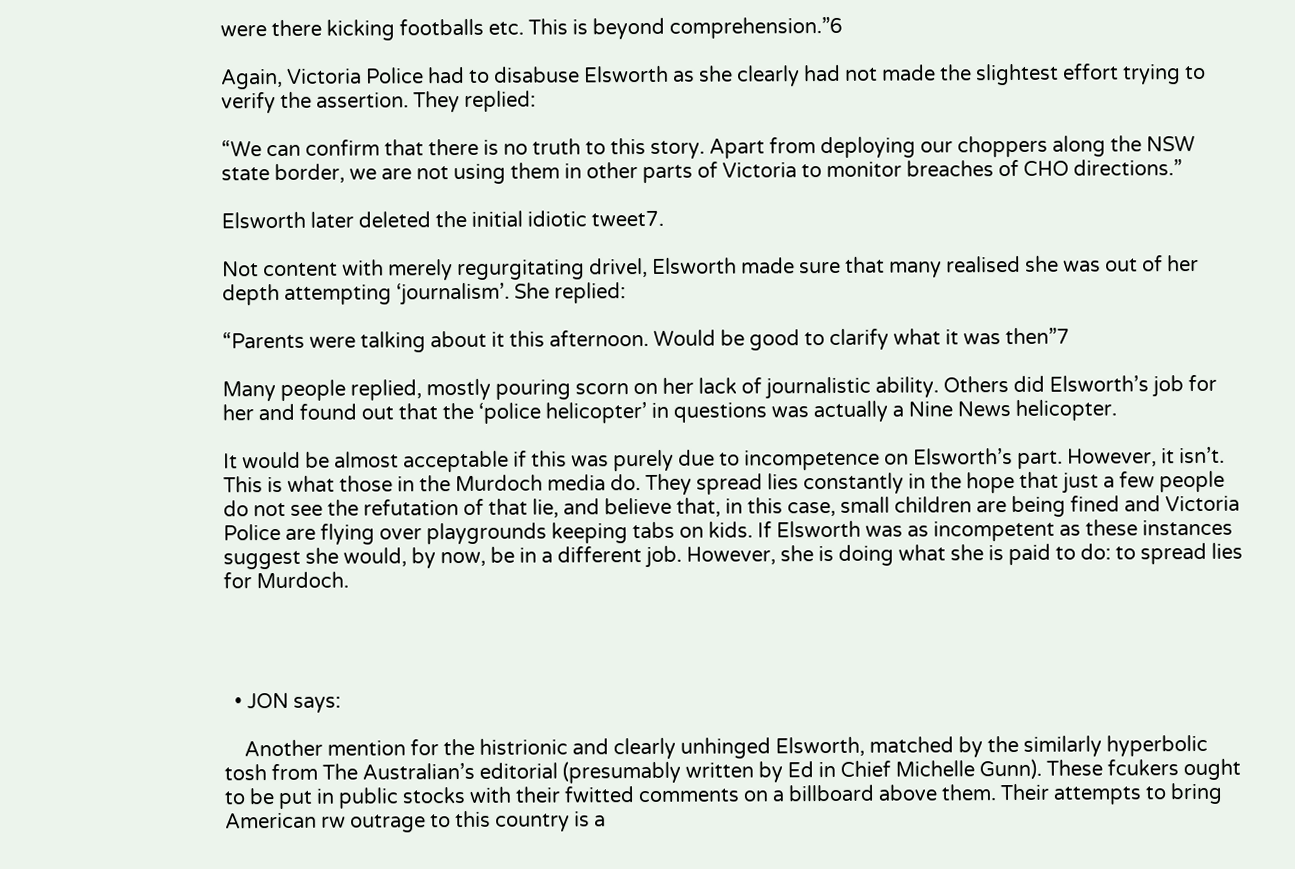were there kicking footballs etc. This is beyond comprehension.”6

Again, Victoria Police had to disabuse Elsworth as she clearly had not made the slightest effort trying to verify the assertion. They replied:

“We can confirm that there is no truth to this story. Apart from deploying our choppers along the NSW state border, we are not using them in other parts of Victoria to monitor breaches of CHO directions.”

Elsworth later deleted the initial idiotic tweet7.

Not content with merely regurgitating drivel, Elsworth made sure that many realised she was out of her depth attempting ‘journalism’. She replied:

“Parents were talking about it this afternoon. Would be good to clarify what it was then”7

Many people replied, mostly pouring scorn on her lack of journalistic ability. Others did Elsworth’s job for her and found out that the ‘police helicopter’ in questions was actually a Nine News helicopter.

It would be almost acceptable if this was purely due to incompetence on Elsworth’s part. However, it isn’t. This is what those in the Murdoch media do. They spread lies constantly in the hope that just a few people do not see the refutation of that lie, and believe that, in this case, small children are being fined and Victoria Police are flying over playgrounds keeping tabs on kids. If Elsworth was as incompetent as these instances suggest she would, by now, be in a different job. However, she is doing what she is paid to do: to spread lies for Murdoch.




  • JON says:

    Another mention for the histrionic and clearly unhinged Elsworth, matched by the similarly hyperbolic tosh from The Australian’s editorial (presumably written by Ed in Chief Michelle Gunn). These fcukers ought to be put in public stocks with their fwitted comments on a billboard above them. Their attempts to bring American rw outrage to this country is a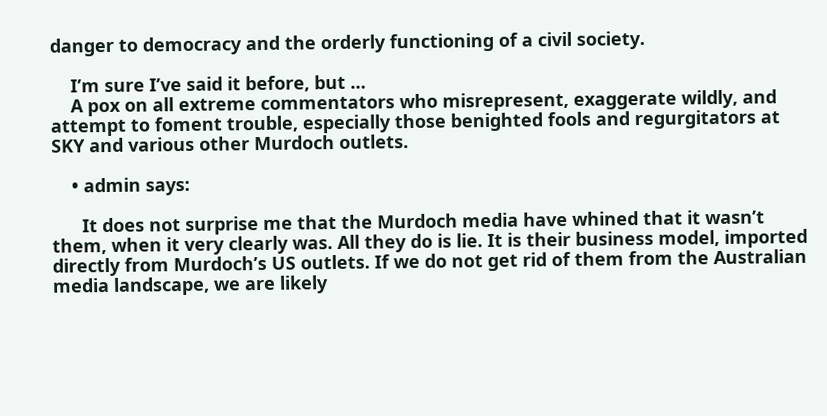danger to democracy and the orderly functioning of a civil society.

    I’m sure I’ve said it before, but …
    A pox on all extreme commentators who misrepresent, exaggerate wildly, and attempt to foment trouble, especially those benighted fools and regurgitators at SKY and various other Murdoch outlets.

    • admin says:

      It does not surprise me that the Murdoch media have whined that it wasn’t them, when it very clearly was. All they do is lie. It is their business model, imported directly from Murdoch’s US outlets. If we do not get rid of them from the Australian media landscape, we are likely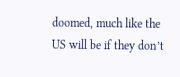doomed, much like the US will be if they don’t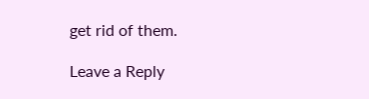get rid of them.

Leave a Reply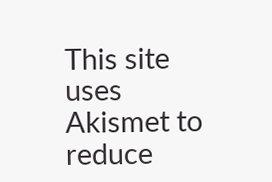This site uses Akismet to reduce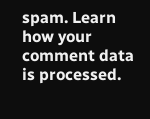spam. Learn how your comment data is processed.